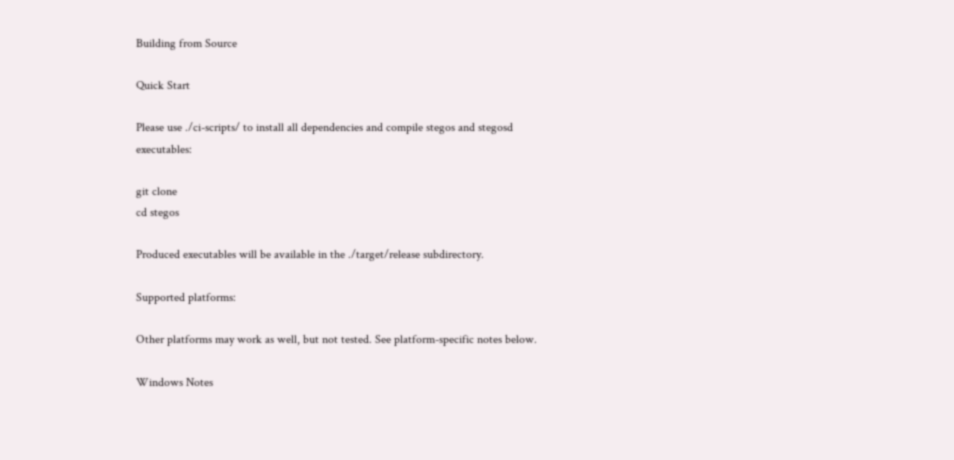Building from Source

Quick Start

Please use ./ci-scripts/ to install all dependencies and compile stegos and stegosd executables:

git clone
cd stegos

Produced executables will be available in the ./target/release subdirectory.

Supported platforms:

Other platforms may work as well, but not tested. See platform-specific notes below.

Windows Notes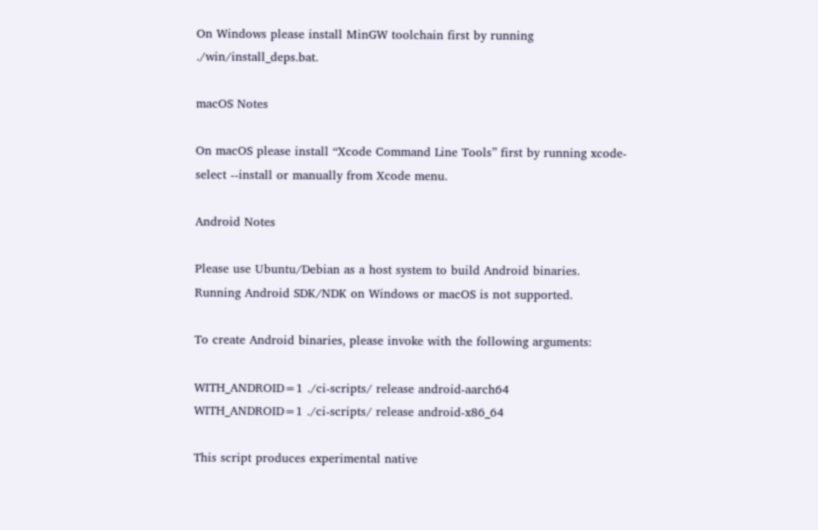On Windows please install MinGW toolchain first by running ./win/install_deps.bat.

macOS Notes

On macOS please install “Xcode Command Line Tools” first by running xcode-select --install or manually from Xcode menu.

Android Notes

Please use Ubuntu/Debian as a host system to build Android binaries. Running Android SDK/NDK on Windows or macOS is not supported.

To create Android binaries, please invoke with the following arguments:

WITH_ANDROID=1 ./ci-scripts/ release android-aarch64
WITH_ANDROID=1 ./ci-scripts/ release android-x86_64

This script produces experimental native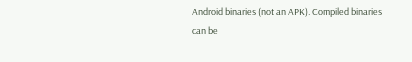Android binaries (not an APK). Compiled binaries can be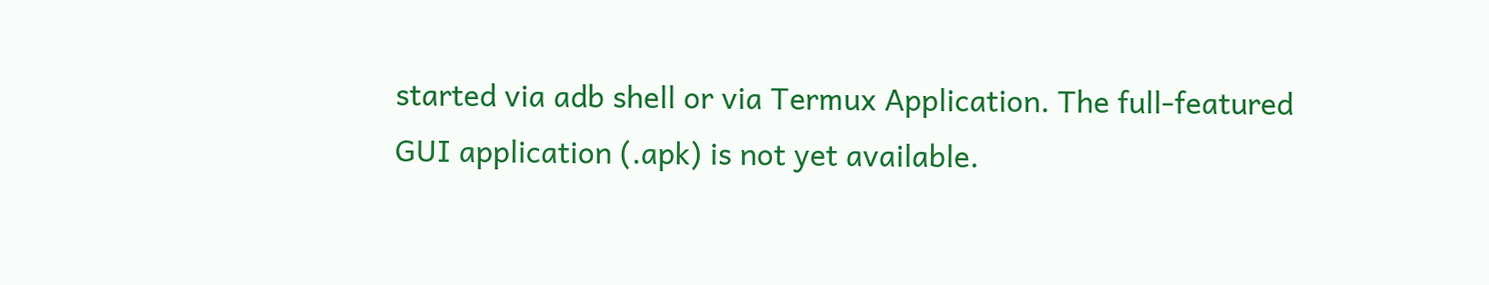started via adb shell or via Termux Application. The full-featured GUI application (.apk) is not yet available.